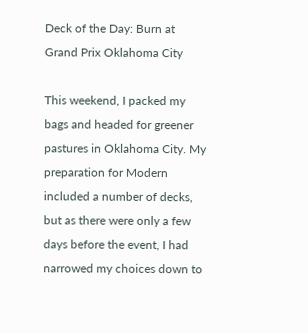Deck of the Day: Burn at Grand Prix Oklahoma City

This weekend, I packed my bags and headed for greener pastures in Oklahoma City. My preparation for Modern included a number of decks, but as there were only a few days before the event, I had narrowed my choices down to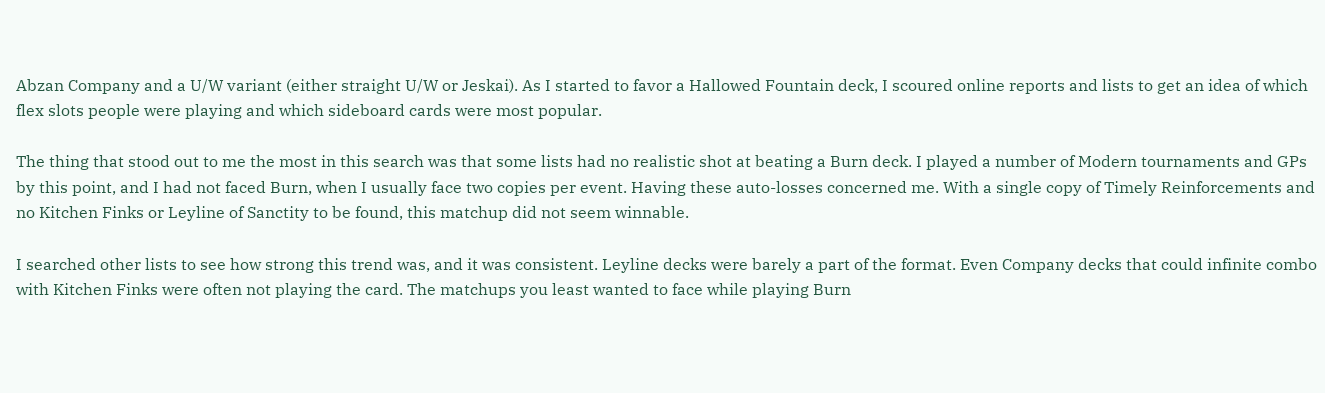Abzan Company and a U/W variant (either straight U/W or Jeskai). As I started to favor a Hallowed Fountain deck, I scoured online reports and lists to get an idea of which flex slots people were playing and which sideboard cards were most popular.

The thing that stood out to me the most in this search was that some lists had no realistic shot at beating a Burn deck. I played a number of Modern tournaments and GPs by this point, and I had not faced Burn, when I usually face two copies per event. Having these auto-losses concerned me. With a single copy of Timely Reinforcements and no Kitchen Finks or Leyline of Sanctity to be found, this matchup did not seem winnable.

I searched other lists to see how strong this trend was, and it was consistent. Leyline decks were barely a part of the format. Even Company decks that could infinite combo with Kitchen Finks were often not playing the card. The matchups you least wanted to face while playing Burn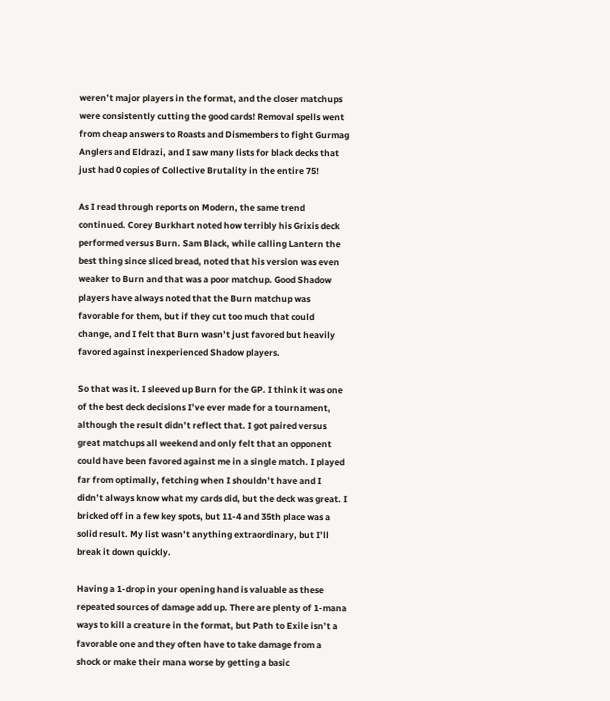weren’t major players in the format, and the closer matchups were consistently cutting the good cards! Removal spells went from cheap answers to Roasts and Dismembers to fight Gurmag Anglers and Eldrazi, and I saw many lists for black decks that just had 0 copies of Collective Brutality in the entire 75!

As I read through reports on Modern, the same trend continued. Corey Burkhart noted how terribly his Grixis deck performed versus Burn. Sam Black, while calling Lantern the best thing since sliced bread, noted that his version was even weaker to Burn and that was a poor matchup. Good Shadow players have always noted that the Burn matchup was favorable for them, but if they cut too much that could change, and I felt that Burn wasn’t just favored but heavily favored against inexperienced Shadow players.

So that was it. I sleeved up Burn for the GP. I think it was one of the best deck decisions I’ve ever made for a tournament, although the result didn’t reflect that. I got paired versus great matchups all weekend and only felt that an opponent could have been favored against me in a single match. I played far from optimally, fetching when I shouldn’t have and I didn’t always know what my cards did, but the deck was great. I bricked off in a few key spots, but 11-4 and 35th place was a solid result. My list wasn’t anything extraordinary, but I’ll break it down quickly.

Having a 1-drop in your opening hand is valuable as these repeated sources of damage add up. There are plenty of 1-mana ways to kill a creature in the format, but Path to Exile isn’t a favorable one and they often have to take damage from a shock or make their mana worse by getting a basic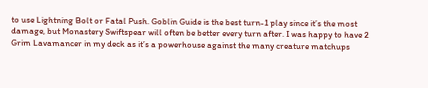to use Lightning Bolt or Fatal Push. Goblin Guide is the best turn-1 play since it’s the most damage, but Monastery Swiftspear will often be better every turn after. I was happy to have 2 Grim Lavamancer in my deck as it’s a powerhouse against the many creature matchups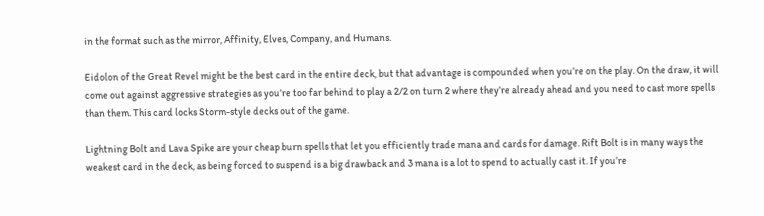in the format such as the mirror, Affinity, Elves, Company, and Humans.

Eidolon of the Great Revel might be the best card in the entire deck, but that advantage is compounded when you’re on the play. On the draw, it will come out against aggressive strategies as you’re too far behind to play a 2/2 on turn 2 where they’re already ahead and you need to cast more spells than them. This card locks Storm-style decks out of the game.

Lightning Bolt and Lava Spike are your cheap burn spells that let you efficiently trade mana and cards for damage. Rift Bolt is in many ways the weakest card in the deck, as being forced to suspend is a big drawback and 3 mana is a lot to spend to actually cast it. If you’re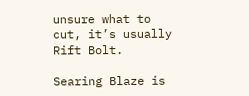unsure what to cut, it’s usually Rift Bolt.

Searing Blaze is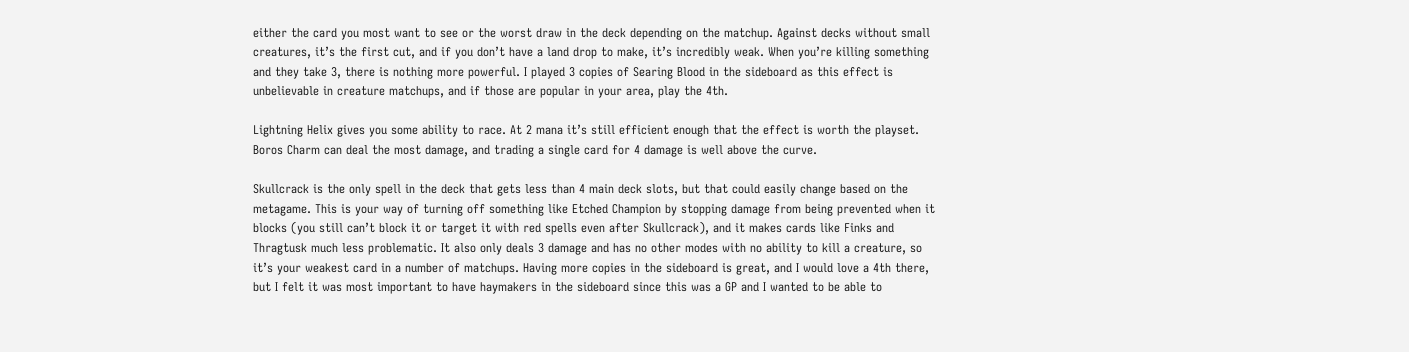either the card you most want to see or the worst draw in the deck depending on the matchup. Against decks without small creatures, it’s the first cut, and if you don’t have a land drop to make, it’s incredibly weak. When you’re killing something and they take 3, there is nothing more powerful. I played 3 copies of Searing Blood in the sideboard as this effect is unbelievable in creature matchups, and if those are popular in your area, play the 4th.

Lightning Helix gives you some ability to race. At 2 mana it’s still efficient enough that the effect is worth the playset. Boros Charm can deal the most damage, and trading a single card for 4 damage is well above the curve.

Skullcrack is the only spell in the deck that gets less than 4 main deck slots, but that could easily change based on the metagame. This is your way of turning off something like Etched Champion by stopping damage from being prevented when it blocks (you still can’t block it or target it with red spells even after Skullcrack), and it makes cards like Finks and Thragtusk much less problematic. It also only deals 3 damage and has no other modes with no ability to kill a creature, so it’s your weakest card in a number of matchups. Having more copies in the sideboard is great, and I would love a 4th there, but I felt it was most important to have haymakers in the sideboard since this was a GP and I wanted to be able to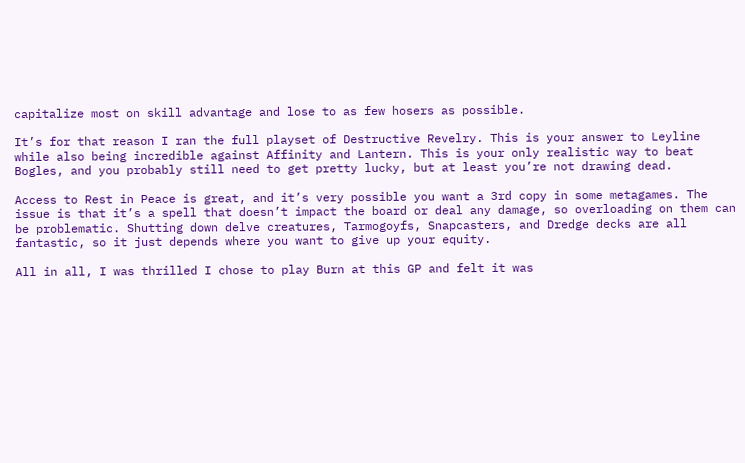capitalize most on skill advantage and lose to as few hosers as possible.

It’s for that reason I ran the full playset of Destructive Revelry. This is your answer to Leyline while also being incredible against Affinity and Lantern. This is your only realistic way to beat Bogles, and you probably still need to get pretty lucky, but at least you’re not drawing dead.

Access to Rest in Peace is great, and it’s very possible you want a 3rd copy in some metagames. The issue is that it’s a spell that doesn’t impact the board or deal any damage, so overloading on them can be problematic. Shutting down delve creatures, Tarmogoyfs, Snapcasters, and Dredge decks are all fantastic, so it just depends where you want to give up your equity.

All in all, I was thrilled I chose to play Burn at this GP and felt it was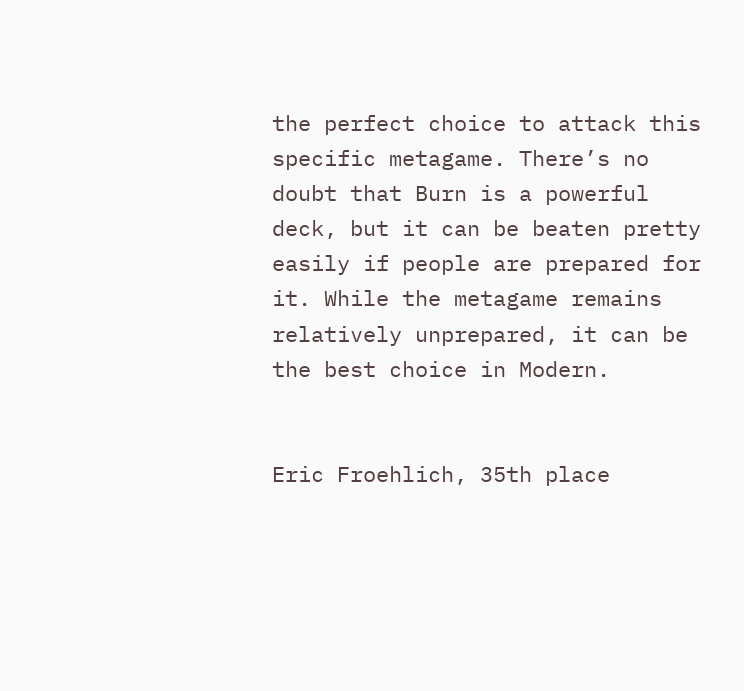the perfect choice to attack this specific metagame. There’s no doubt that Burn is a powerful deck, but it can be beaten pretty easily if people are prepared for it. While the metagame remains relatively unprepared, it can be the best choice in Modern.


Eric Froehlich, 35th place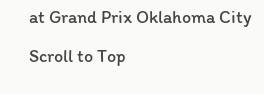at Grand Prix Oklahoma City

Scroll to Top